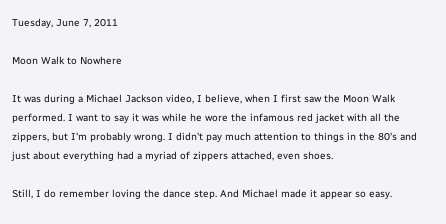Tuesday, June 7, 2011

Moon Walk to Nowhere

It was during a Michael Jackson video, I believe, when I first saw the Moon Walk performed. I want to say it was while he wore the infamous red jacket with all the zippers, but I'm probably wrong. I didn't pay much attention to things in the 80's and just about everything had a myriad of zippers attached, even shoes.

Still, I do remember loving the dance step. And Michael made it appear so easy.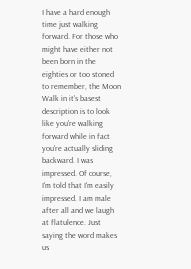I have a hard enough time just walking forward. For those who might have either not been born in the eighties or too stoned to remember, the Moon Walk in it's basest description is to look like you're walking forward while in fact you're actually sliding backward. I was impressed. Of course, I'm told that I'm easily impressed. I am male after all and we laugh at flatulence. Just saying the word makes us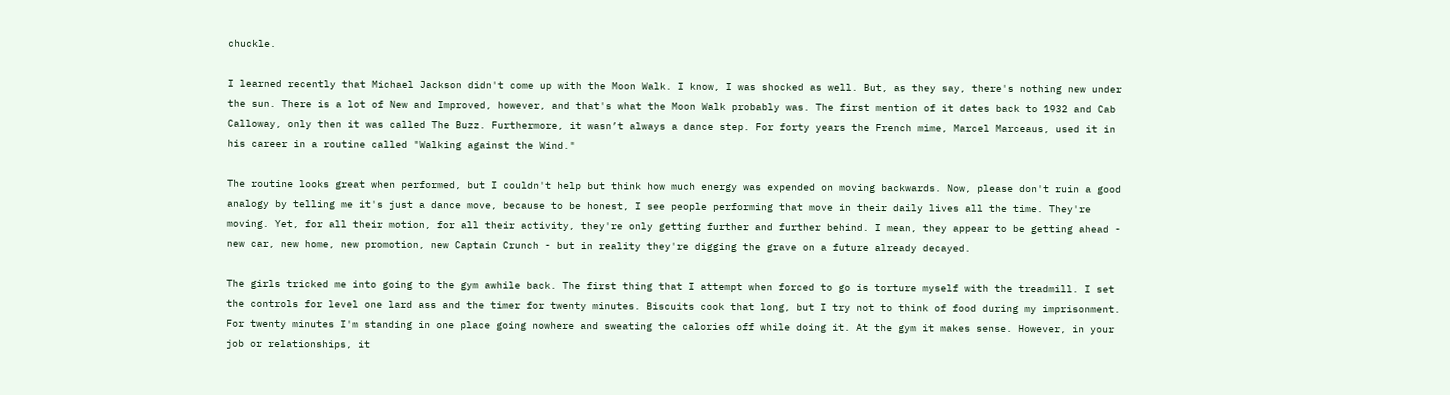chuckle.

I learned recently that Michael Jackson didn't come up with the Moon Walk. I know, I was shocked as well. But, as they say, there's nothing new under the sun. There is a lot of New and Improved, however, and that's what the Moon Walk probably was. The first mention of it dates back to 1932 and Cab Calloway, only then it was called The Buzz. Furthermore, it wasn’t always a dance step. For forty years the French mime, Marcel Marceaus, used it in his career in a routine called "Walking against the Wind."

The routine looks great when performed, but I couldn't help but think how much energy was expended on moving backwards. Now, please don't ruin a good analogy by telling me it's just a dance move, because to be honest, I see people performing that move in their daily lives all the time. They're moving. Yet, for all their motion, for all their activity, they're only getting further and further behind. I mean, they appear to be getting ahead - new car, new home, new promotion, new Captain Crunch - but in reality they're digging the grave on a future already decayed.

The girls tricked me into going to the gym awhile back. The first thing that I attempt when forced to go is torture myself with the treadmill. I set the controls for level one lard ass and the timer for twenty minutes. Biscuits cook that long, but I try not to think of food during my imprisonment. For twenty minutes I'm standing in one place going nowhere and sweating the calories off while doing it. At the gym it makes sense. However, in your job or relationships, it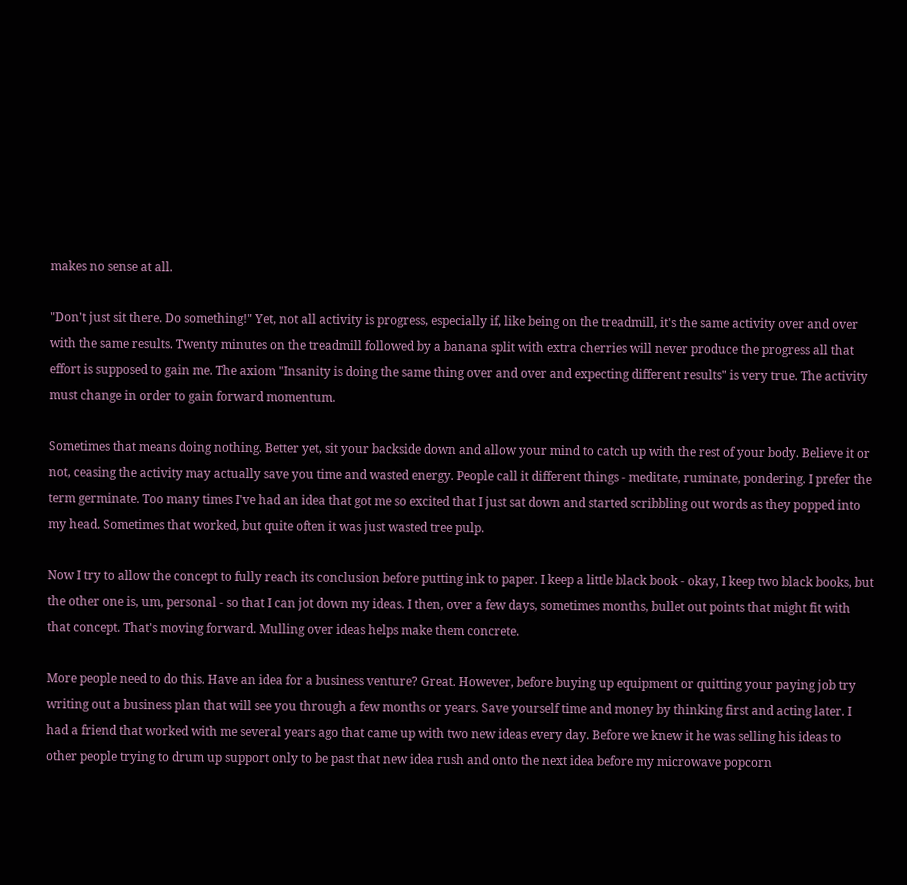makes no sense at all.

"Don't just sit there. Do something!" Yet, not all activity is progress, especially if, like being on the treadmill, it's the same activity over and over with the same results. Twenty minutes on the treadmill followed by a banana split with extra cherries will never produce the progress all that effort is supposed to gain me. The axiom "Insanity is doing the same thing over and over and expecting different results" is very true. The activity must change in order to gain forward momentum.

Sometimes that means doing nothing. Better yet, sit your backside down and allow your mind to catch up with the rest of your body. Believe it or not, ceasing the activity may actually save you time and wasted energy. People call it different things - meditate, ruminate, pondering. I prefer the term germinate. Too many times I've had an idea that got me so excited that I just sat down and started scribbling out words as they popped into my head. Sometimes that worked, but quite often it was just wasted tree pulp.

Now I try to allow the concept to fully reach its conclusion before putting ink to paper. I keep a little black book - okay, I keep two black books, but the other one is, um, personal - so that I can jot down my ideas. I then, over a few days, sometimes months, bullet out points that might fit with that concept. That's moving forward. Mulling over ideas helps make them concrete.

More people need to do this. Have an idea for a business venture? Great. However, before buying up equipment or quitting your paying job try writing out a business plan that will see you through a few months or years. Save yourself time and money by thinking first and acting later. I had a friend that worked with me several years ago that came up with two new ideas every day. Before we knew it he was selling his ideas to other people trying to drum up support only to be past that new idea rush and onto the next idea before my microwave popcorn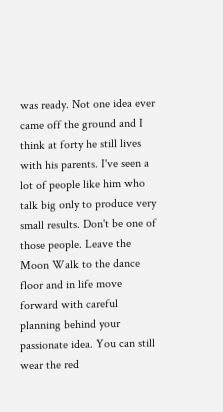was ready. Not one idea ever came off the ground and I think at forty he still lives with his parents. I've seen a lot of people like him who talk big only to produce very small results. Don't be one of those people. Leave the Moon Walk to the dance floor and in life move forward with careful planning behind your passionate idea. You can still wear the red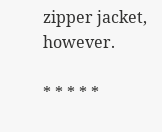zipper jacket, however.

* * * * *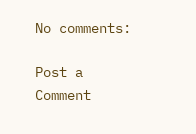No comments:

Post a Comment